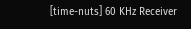[time-nuts] 60 KHz Receiver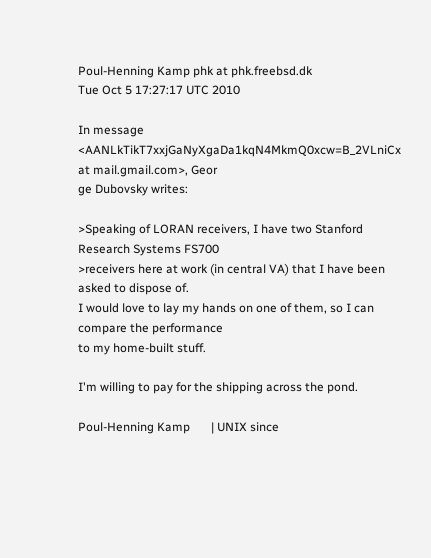Poul-Henning Kamp phk at phk.freebsd.dk
Tue Oct 5 17:27:17 UTC 2010

In message <AANLkTikT7xxjGaNyXgaDa1kqN4MkmQ0xcw=B_2VLniCx at mail.gmail.com>, Geor
ge Dubovsky writes:

>Speaking of LORAN receivers, I have two Stanford Research Systems FS700
>receivers here at work (in central VA) that I have been asked to dispose of.
I would love to lay my hands on one of them, so I can compare the performance
to my home-built stuff.

I'm willing to pay for the shipping across the pond.

Poul-Henning Kamp       | UNIX since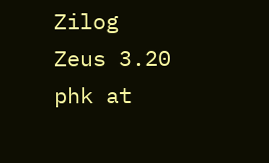Zilog Zeus 3.20
phk at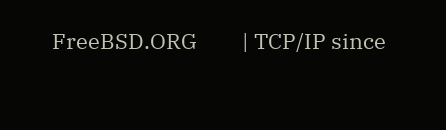FreeBSD.ORG         | TCP/IP since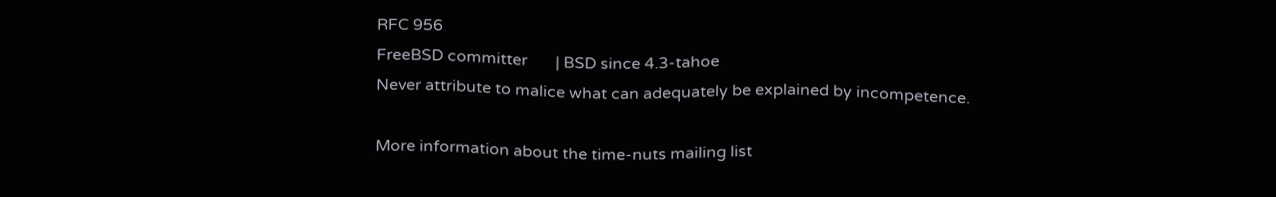RFC 956
FreeBSD committer       | BSD since 4.3-tahoe
Never attribute to malice what can adequately be explained by incompetence.

More information about the time-nuts mailing list